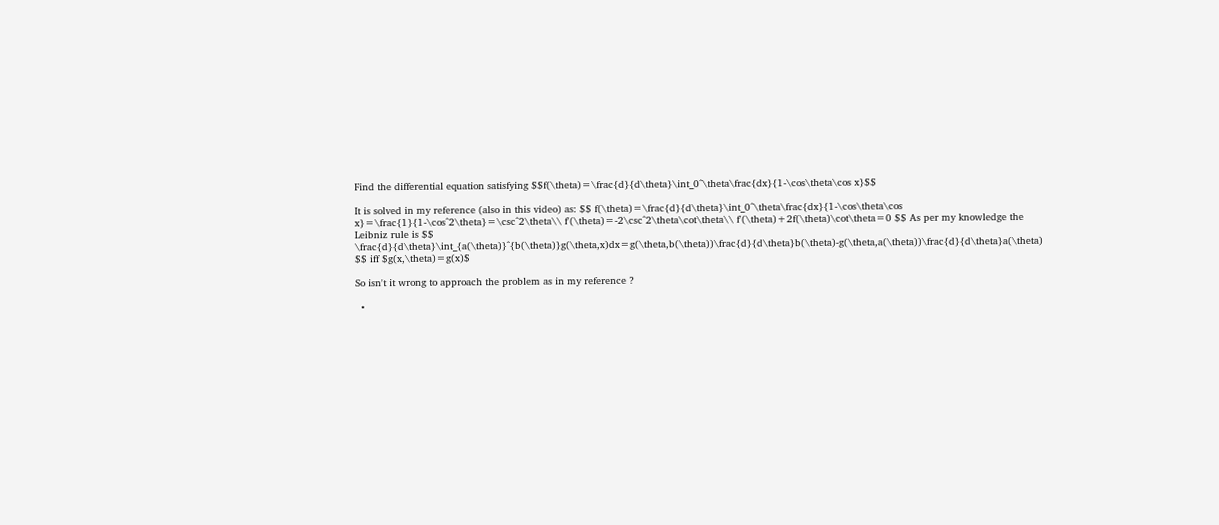Find the differential equation satisfying $$f(\theta)=\frac{d}{d\theta}\int_0^\theta\frac{dx}{1-\cos\theta\cos x}$$

It is solved in my reference (also in this video) as: $$ f(\theta)=\frac{d}{d\theta}\int_0^\theta\frac{dx}{1-\cos\theta\cos x}=\frac{1}{1-\cos^2\theta}=\csc^2\theta\\ f'(\theta)=-2\csc^2\theta\cot\theta\\ f'(\theta)+2f(\theta)\cot\theta=0 $$ As per my knowledge the Leibniz rule is $$ \frac{d}{d\theta}\int_{a(\theta)}^{b(\theta)}g(\theta,x)dx=g(\theta,b(\theta))\frac{d}{d\theta}b(\theta)-g(\theta,a(\theta))\frac{d}{d\theta}a(\theta) $$ iff $g(x,\theta)=g(x)$

So isn't it wrong to approach the problem as in my reference ?

  •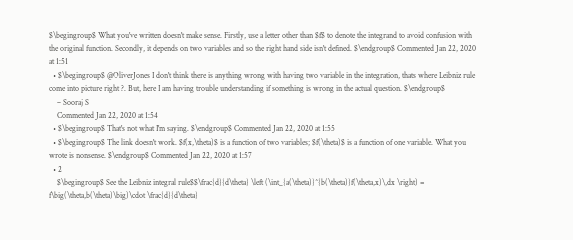$\begingroup$ What you've written doesn't make sense. Firstly, use a letter other than $f$ to denote the integrand to avoid confusion with the original function. Secondly, it depends on two variables and so the right hand side isn't defined. $\endgroup$ Commented Jan 22, 2020 at 1:51
  • $\begingroup$ @OliverJones I don't think there is anything wrong with having two variable in the integration, thats where Leibniz rule come into picture right ?. But, here I am having trouble understanding if something is wrong in the actual question. $\endgroup$
    – Sooraj S
    Commented Jan 22, 2020 at 1:54
  • $\begingroup$ That's not what I'm saying. $\endgroup$ Commented Jan 22, 2020 at 1:55
  • $\begingroup$ The link doesn't work. $f(x,\theta)$ is a function of two variables; $f(\theta)$ is a function of one variable. What you wrote is nonsense. $\endgroup$ Commented Jan 22, 2020 at 1:57
  • 2
    $\begingroup$ See the Leibniz integral rule$$\frac{d}{d\theta} \left (\int_{a(\theta)}^{b(\theta)}f(\theta,x)\,dx \right) = f\big(\theta,b(\theta)\big)\cdot \frac{d}{d\theta}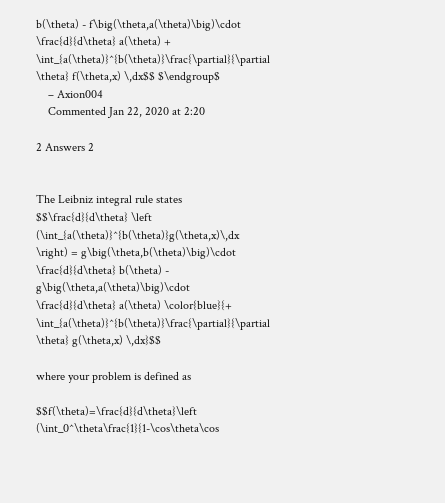b(\theta) - f\big(\theta,a(\theta)\big)\cdot \frac{d}{d\theta} a(\theta) + \int_{a(\theta)}^{b(\theta)}\frac{\partial}{\partial \theta} f(\theta,x) \,dx$$ $\endgroup$
    – Axion004
    Commented Jan 22, 2020 at 2:20

2 Answers 2


The Leibniz integral rule states $$\frac{d}{d\theta} \left (\int_{a(\theta)}^{b(\theta)}g(\theta,x)\,dx \right) = g\big(\theta,b(\theta)\big)\cdot \frac{d}{d\theta} b(\theta) - g\big(\theta,a(\theta)\big)\cdot \frac{d}{d\theta} a(\theta) \color{blue}{+ \int_{a(\theta)}^{b(\theta)}\frac{\partial}{\partial \theta} g(\theta,x) \,dx}$$

where your problem is defined as

$$f(\theta)=\frac{d}{d\theta}\left (\int_0^\theta\frac{1}{1-\cos\theta\cos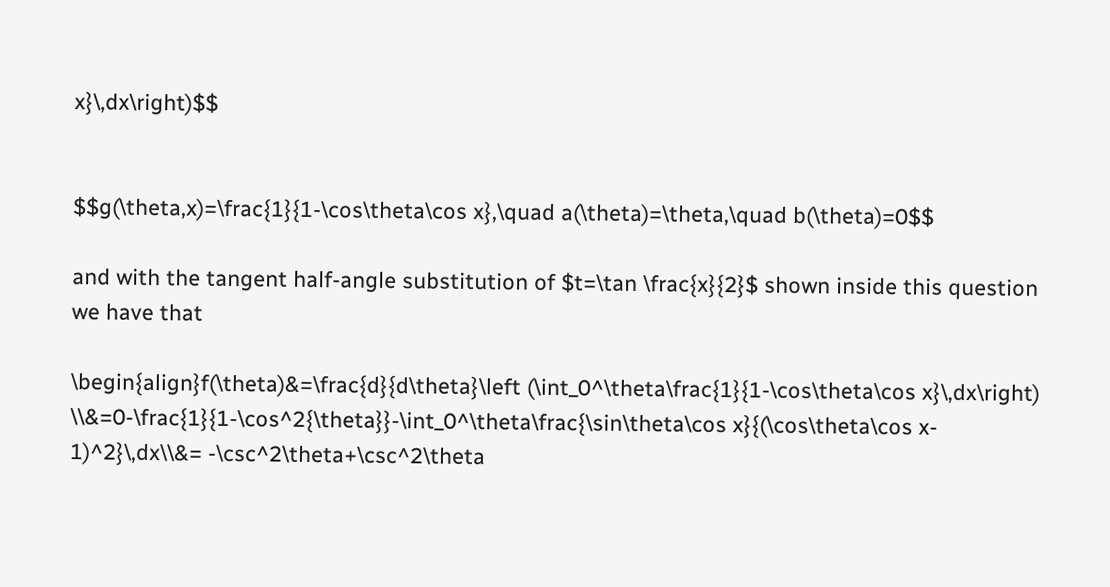x}\,dx\right)$$


$$g(\theta,x)=\frac{1}{1-\cos\theta\cos x},\quad a(\theta)=\theta,\quad b(\theta)=0$$

and with the tangent half-angle substitution of $t=\tan \frac{x}{2}$ shown inside this question we have that

\begin{align}f(\theta)&=\frac{d}{d\theta}\left (\int_0^\theta\frac{1}{1-\cos\theta\cos x}\,dx\right) \\&=0-\frac{1}{1-\cos^2{\theta}}-\int_0^\theta\frac{\sin\theta\cos x}{(\cos\theta\cos x- 1)^2}\,dx\\&= -\csc^2\theta+\csc^2\theta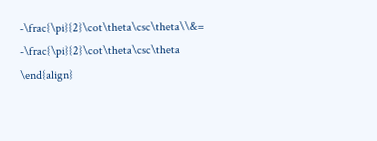-\frac{\pi}{2}\cot\theta\csc\theta\\&= -\frac{\pi}{2}\cot\theta\csc\theta \end{align}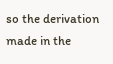so the derivation made in the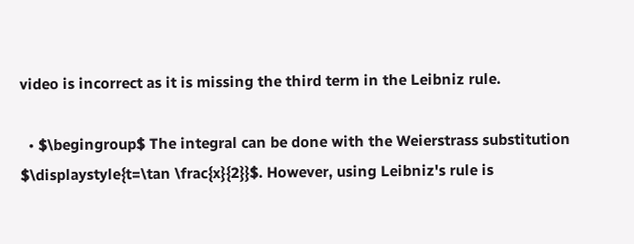video is incorrect as it is missing the third term in the Leibniz rule.

  • $\begingroup$ The integral can be done with the Weierstrass substitution $\displaystyle{t=\tan \frac{x}{2}}$. However, using Leibniz's rule is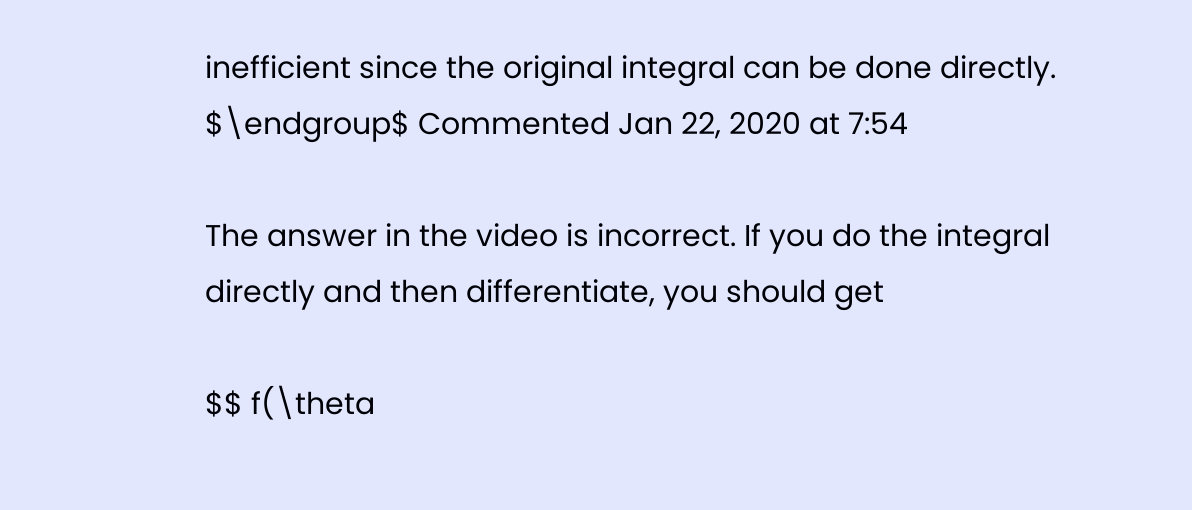inefficient since the original integral can be done directly. $\endgroup$ Commented Jan 22, 2020 at 7:54

The answer in the video is incorrect. If you do the integral directly and then differentiate, you should get

$$ f(\theta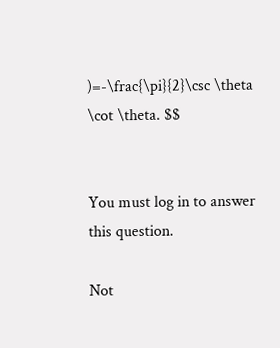)=-\frac{\pi}{2}\csc \theta \cot \theta. $$


You must log in to answer this question.

Not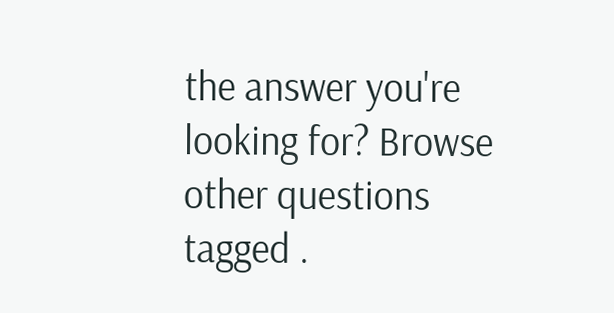the answer you're looking for? Browse other questions tagged .